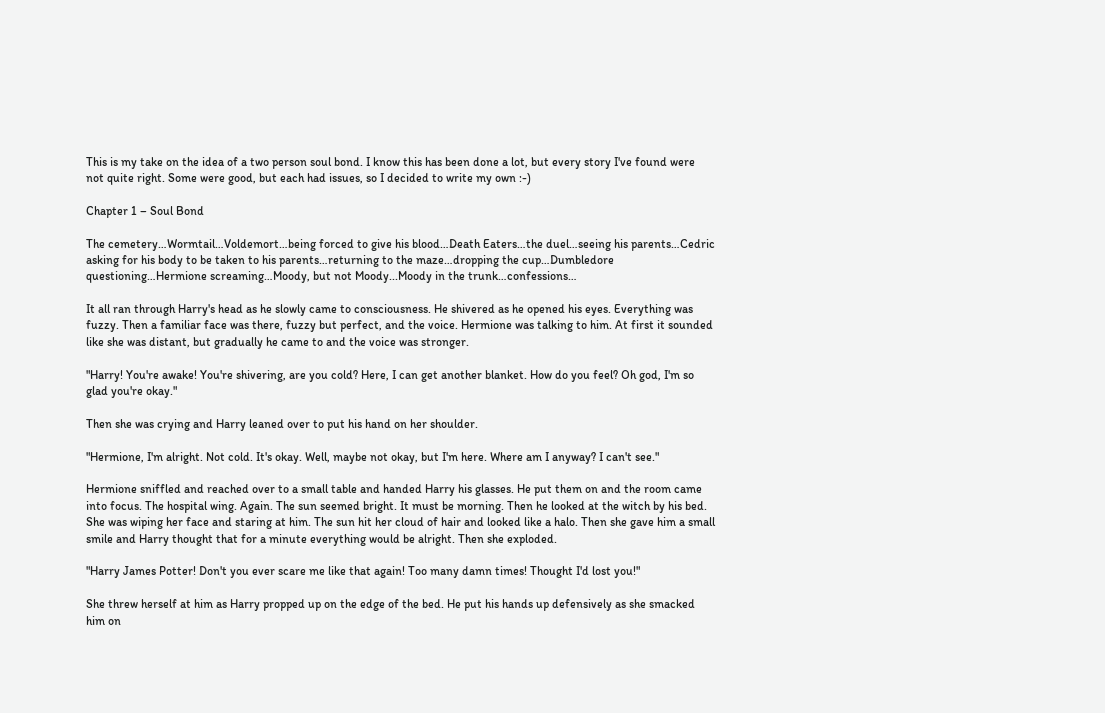This is my take on the idea of a two person soul bond. I know this has been done a lot, but every story I've found were not quite right. Some were good, but each had issues, so I decided to write my own :-)

Chapter 1 – Soul Bond

The cemetery…Wormtail…Voldemort…being forced to give his blood…Death Eaters…the duel…seeing his parents…Cedric asking for his body to be taken to his parents…returning to the maze…dropping the cup…Dumbledore questioning…Hermione screaming…Moody, but not Moody...Moody in the trunk…confessions…

It all ran through Harry's head as he slowly came to consciousness. He shivered as he opened his eyes. Everything was fuzzy. Then a familiar face was there, fuzzy but perfect, and the voice. Hermione was talking to him. At first it sounded like she was distant, but gradually he came to and the voice was stronger.

"Harry! You're awake! You're shivering, are you cold? Here, I can get another blanket. How do you feel? Oh god, I'm so glad you're okay."

Then she was crying and Harry leaned over to put his hand on her shoulder.

"Hermione, I'm alright. Not cold. It's okay. Well, maybe not okay, but I'm here. Where am I anyway? I can't see."

Hermione sniffled and reached over to a small table and handed Harry his glasses. He put them on and the room came into focus. The hospital wing. Again. The sun seemed bright. It must be morning. Then he looked at the witch by his bed. She was wiping her face and staring at him. The sun hit her cloud of hair and looked like a halo. Then she gave him a small smile and Harry thought that for a minute everything would be alright. Then she exploded.

"Harry James Potter! Don't you ever scare me like that again! Too many damn times! Thought I'd lost you!"

She threw herself at him as Harry propped up on the edge of the bed. He put his hands up defensively as she smacked him on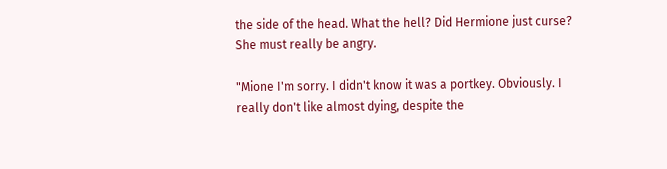the side of the head. What the hell? Did Hermione just curse? She must really be angry.

"Mione I'm sorry. I didn't know it was a portkey. Obviously. I really don't like almost dying, despite the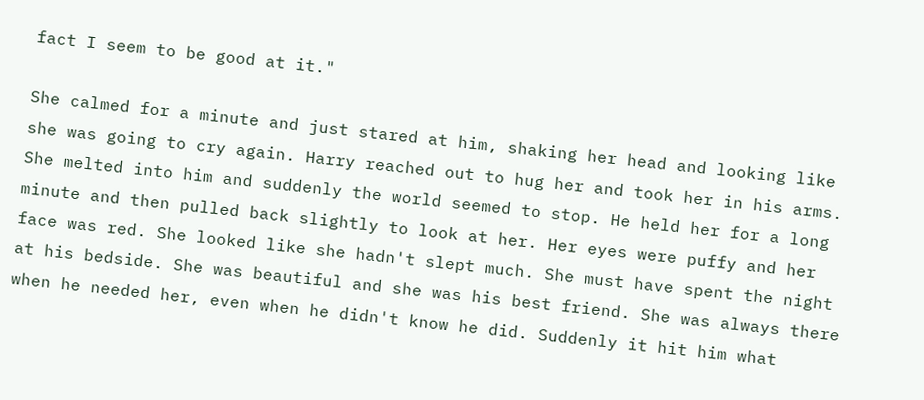fact I seem to be good at it."

She calmed for a minute and just stared at him, shaking her head and looking like she was going to cry again. Harry reached out to hug her and took her in his arms. She melted into him and suddenly the world seemed to stop. He held her for a long minute and then pulled back slightly to look at her. Her eyes were puffy and her face was red. She looked like she hadn't slept much. She must have spent the night at his bedside. She was beautiful and she was his best friend. She was always there when he needed her, even when he didn't know he did. Suddenly it hit him what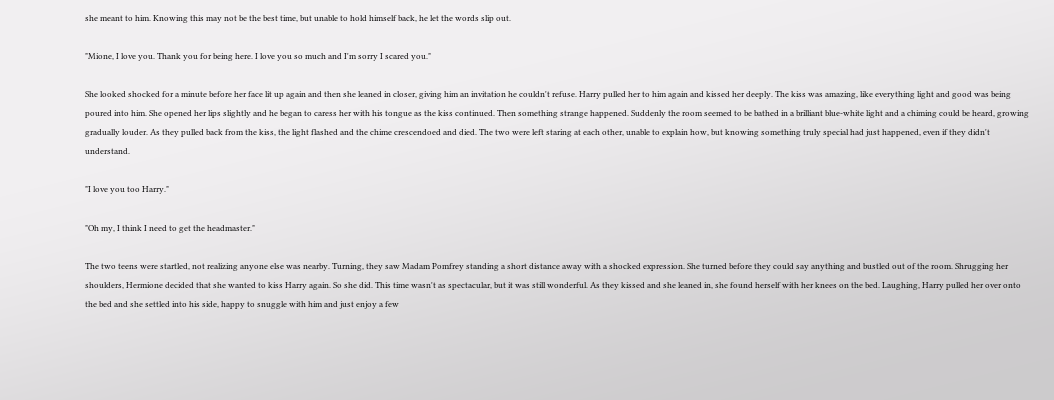she meant to him. Knowing this may not be the best time, but unable to hold himself back, he let the words slip out.

"Mione, I love you. Thank you for being here. I love you so much and I'm sorry I scared you."

She looked shocked for a minute before her face lit up again and then she leaned in closer, giving him an invitation he couldn't refuse. Harry pulled her to him again and kissed her deeply. The kiss was amazing, like everything light and good was being poured into him. She opened her lips slightly and he began to caress her with his tongue as the kiss continued. Then something strange happened. Suddenly the room seemed to be bathed in a brilliant blue-white light and a chiming could be heard, growing gradually louder. As they pulled back from the kiss, the light flashed and the chime crescendoed and died. The two were left staring at each other, unable to explain how, but knowing something truly special had just happened, even if they didn't understand.

"I love you too Harry."

"Oh my, I think I need to get the headmaster."

The two teens were startled, not realizing anyone else was nearby. Turning, they saw Madam Pomfrey standing a short distance away with a shocked expression. She turned before they could say anything and bustled out of the room. Shrugging her shoulders, Hermione decided that she wanted to kiss Harry again. So she did. This time wasn't as spectacular, but it was still wonderful. As they kissed and she leaned in, she found herself with her knees on the bed. Laughing, Harry pulled her over onto the bed and she settled into his side, happy to snuggle with him and just enjoy a few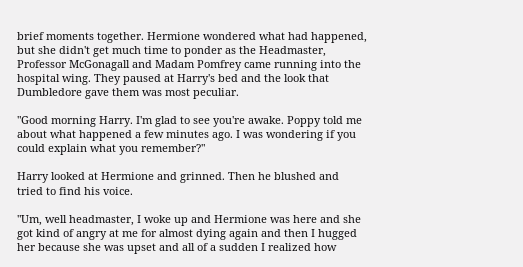brief moments together. Hermione wondered what had happened, but she didn't get much time to ponder as the Headmaster, Professor McGonagall and Madam Pomfrey came running into the hospital wing. They paused at Harry's bed and the look that Dumbledore gave them was most peculiar.

"Good morning Harry. I'm glad to see you're awake. Poppy told me about what happened a few minutes ago. I was wondering if you could explain what you remember?"

Harry looked at Hermione and grinned. Then he blushed and tried to find his voice.

"Um, well headmaster, I woke up and Hermione was here and she got kind of angry at me for almost dying again and then I hugged her because she was upset and all of a sudden I realized how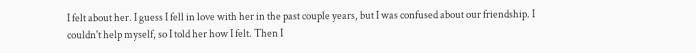I felt about her. I guess I fell in love with her in the past couple years, but I was confused about our friendship. I couldn't help myself, so I told her how I felt. Then I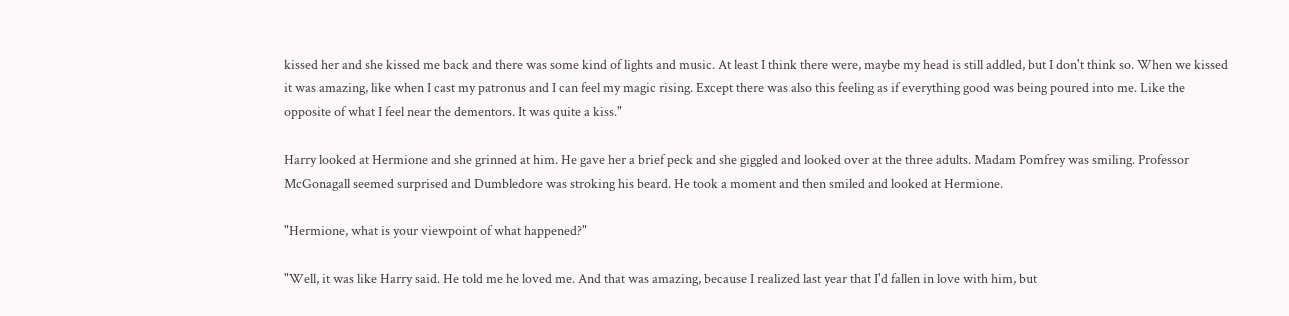kissed her and she kissed me back and there was some kind of lights and music. At least I think there were, maybe my head is still addled, but I don't think so. When we kissed it was amazing, like when I cast my patronus and I can feel my magic rising. Except there was also this feeling as if everything good was being poured into me. Like the opposite of what I feel near the dementors. It was quite a kiss."

Harry looked at Hermione and she grinned at him. He gave her a brief peck and she giggled and looked over at the three adults. Madam Pomfrey was smiling. Professor McGonagall seemed surprised and Dumbledore was stroking his beard. He took a moment and then smiled and looked at Hermione.

"Hermione, what is your viewpoint of what happened?"

"Well, it was like Harry said. He told me he loved me. And that was amazing, because I realized last year that I'd fallen in love with him, but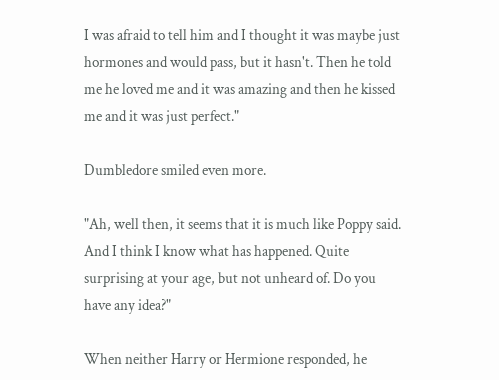I was afraid to tell him and I thought it was maybe just hormones and would pass, but it hasn't. Then he told me he loved me and it was amazing and then he kissed me and it was just perfect."

Dumbledore smiled even more.

"Ah, well then, it seems that it is much like Poppy said. And I think I know what has happened. Quite surprising at your age, but not unheard of. Do you have any idea?"

When neither Harry or Hermione responded, he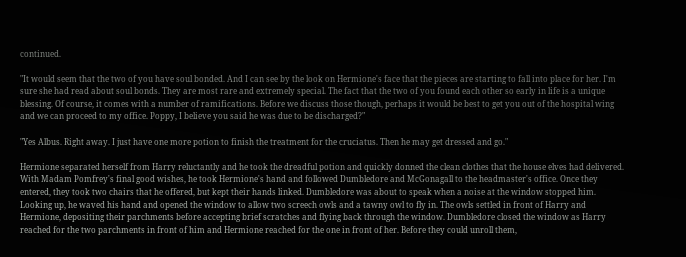continued.

"It would seem that the two of you have soul bonded. And I can see by the look on Hermione's face that the pieces are starting to fall into place for her. I'm sure she had read about soul bonds. They are most rare and extremely special. The fact that the two of you found each other so early in life is a unique blessing. Of course, it comes with a number of ramifications. Before we discuss those though, perhaps it would be best to get you out of the hospital wing and we can proceed to my office. Poppy, I believe you said he was due to be discharged?"

"Yes Albus. Right away. I just have one more potion to finish the treatment for the cruciatus. Then he may get dressed and go."

Hermione separated herself from Harry reluctantly and he took the dreadful potion and quickly donned the clean clothes that the house elves had delivered. With Madam Pomfrey's final good wishes, he took Hermione's hand and followed Dumbledore and McGonagall to the headmaster's office. Once they entered, they took two chairs that he offered, but kept their hands linked. Dumbledore was about to speak when a noise at the window stopped him. Looking up, he waved his hand and opened the window to allow two screech owls and a tawny owl to fly in. The owls settled in front of Harry and Hermione, depositing their parchments before accepting brief scratches and flying back through the window. Dumbledore closed the window as Harry reached for the two parchments in front of him and Hermione reached for the one in front of her. Before they could unroll them,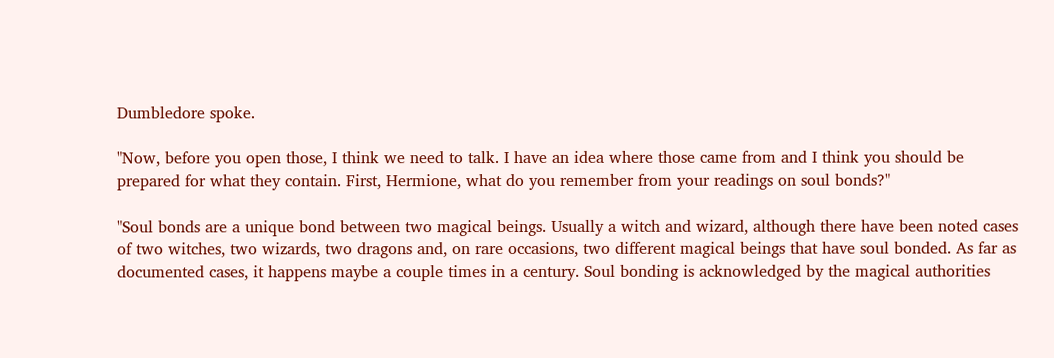Dumbledore spoke.

"Now, before you open those, I think we need to talk. I have an idea where those came from and I think you should be prepared for what they contain. First, Hermione, what do you remember from your readings on soul bonds?"

"Soul bonds are a unique bond between two magical beings. Usually a witch and wizard, although there have been noted cases of two witches, two wizards, two dragons and, on rare occasions, two different magical beings that have soul bonded. As far as documented cases, it happens maybe a couple times in a century. Soul bonding is acknowledged by the magical authorities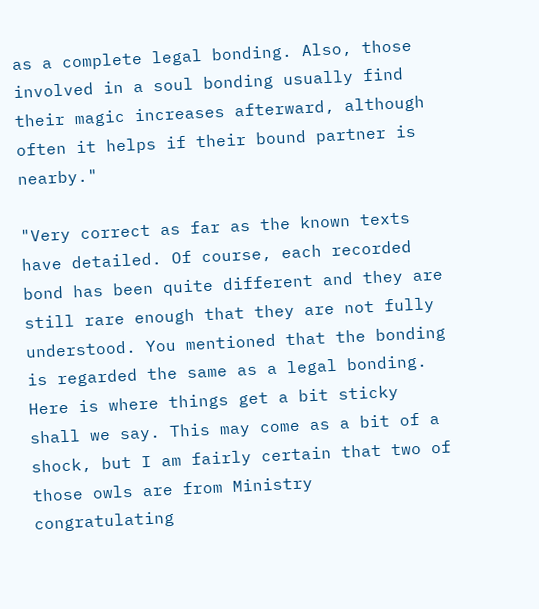as a complete legal bonding. Also, those involved in a soul bonding usually find their magic increases afterward, although often it helps if their bound partner is nearby."

"Very correct as far as the known texts have detailed. Of course, each recorded bond has been quite different and they are still rare enough that they are not fully understood. You mentioned that the bonding is regarded the same as a legal bonding. Here is where things get a bit sticky shall we say. This may come as a bit of a shock, but I am fairly certain that two of those owls are from Ministry congratulating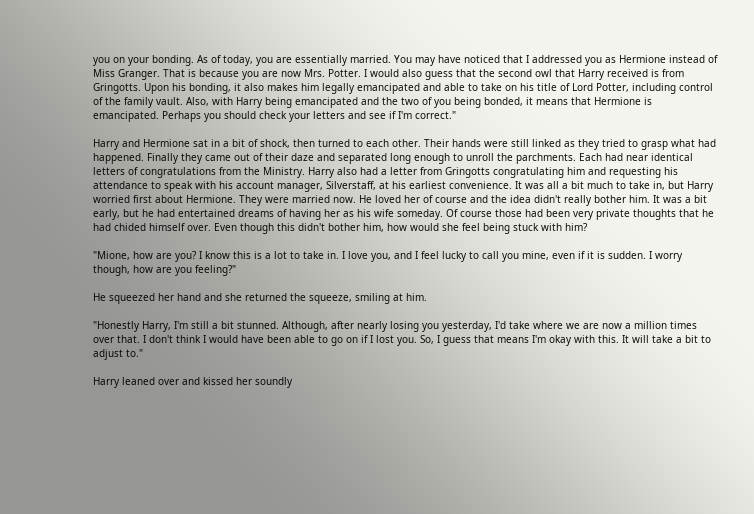you on your bonding. As of today, you are essentially married. You may have noticed that I addressed you as Hermione instead of Miss Granger. That is because you are now Mrs. Potter. I would also guess that the second owl that Harry received is from Gringotts. Upon his bonding, it also makes him legally emancipated and able to take on his title of Lord Potter, including control of the family vault. Also, with Harry being emancipated and the two of you being bonded, it means that Hermione is emancipated. Perhaps you should check your letters and see if I'm correct."

Harry and Hermione sat in a bit of shock, then turned to each other. Their hands were still linked as they tried to grasp what had happened. Finally they came out of their daze and separated long enough to unroll the parchments. Each had near identical letters of congratulations from the Ministry. Harry also had a letter from Gringotts congratulating him and requesting his attendance to speak with his account manager, Silverstaff, at his earliest convenience. It was all a bit much to take in, but Harry worried first about Hermione. They were married now. He loved her of course and the idea didn't really bother him. It was a bit early, but he had entertained dreams of having her as his wife someday. Of course those had been very private thoughts that he had chided himself over. Even though this didn't bother him, how would she feel being stuck with him?

"Mione, how are you? I know this is a lot to take in. I love you, and I feel lucky to call you mine, even if it is sudden. I worry though, how are you feeling?"

He squeezed her hand and she returned the squeeze, smiling at him.

"Honestly Harry, I'm still a bit stunned. Although, after nearly losing you yesterday, I'd take where we are now a million times over that. I don't think I would have been able to go on if I lost you. So, I guess that means I'm okay with this. It will take a bit to adjust to."

Harry leaned over and kissed her soundly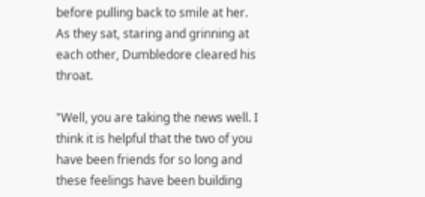before pulling back to smile at her. As they sat, staring and grinning at each other, Dumbledore cleared his throat.

"Well, you are taking the news well. I think it is helpful that the two of you have been friends for so long and these feelings have been building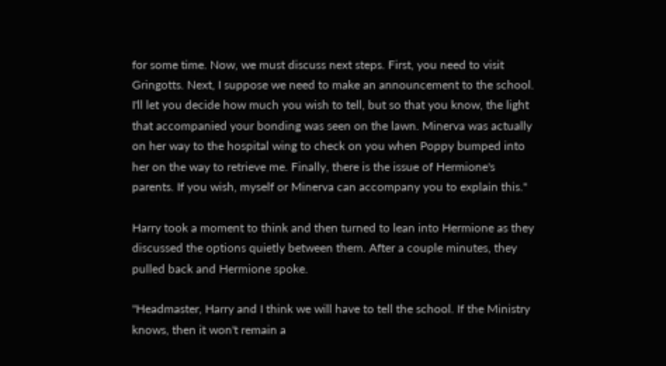for some time. Now, we must discuss next steps. First, you need to visit Gringotts. Next, I suppose we need to make an announcement to the school. I'll let you decide how much you wish to tell, but so that you know, the light that accompanied your bonding was seen on the lawn. Minerva was actually on her way to the hospital wing to check on you when Poppy bumped into her on the way to retrieve me. Finally, there is the issue of Hermione's parents. If you wish, myself or Minerva can accompany you to explain this."

Harry took a moment to think and then turned to lean into Hermione as they discussed the options quietly between them. After a couple minutes, they pulled back and Hermione spoke.

"Headmaster, Harry and I think we will have to tell the school. If the Ministry knows, then it won't remain a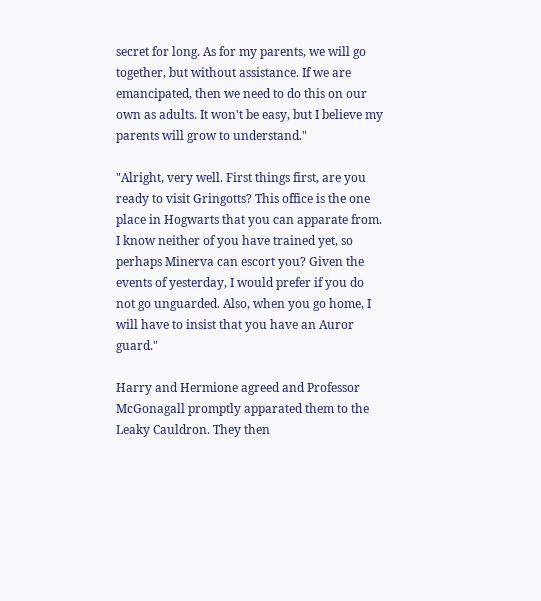secret for long. As for my parents, we will go together, but without assistance. If we are emancipated, then we need to do this on our own as adults. It won't be easy, but I believe my parents will grow to understand."

"Alright, very well. First things first, are you ready to visit Gringotts? This office is the one place in Hogwarts that you can apparate from. I know neither of you have trained yet, so perhaps Minerva can escort you? Given the events of yesterday, I would prefer if you do not go unguarded. Also, when you go home, I will have to insist that you have an Auror guard."

Harry and Hermione agreed and Professor McGonagall promptly apparated them to the Leaky Cauldron. They then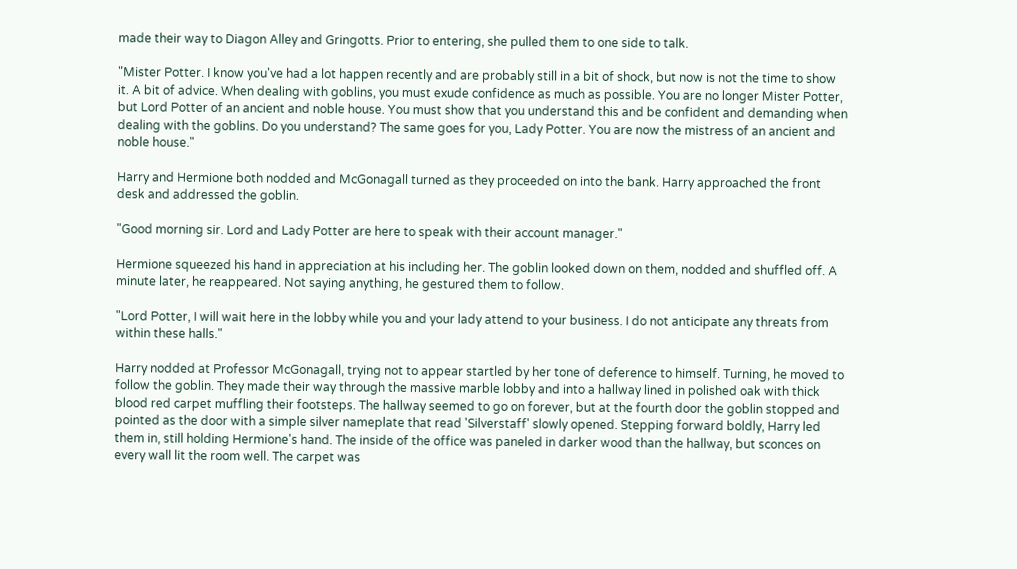made their way to Diagon Alley and Gringotts. Prior to entering, she pulled them to one side to talk.

"Mister Potter. I know you've had a lot happen recently and are probably still in a bit of shock, but now is not the time to show it. A bit of advice. When dealing with goblins, you must exude confidence as much as possible. You are no longer Mister Potter, but Lord Potter of an ancient and noble house. You must show that you understand this and be confident and demanding when dealing with the goblins. Do you understand? The same goes for you, Lady Potter. You are now the mistress of an ancient and noble house."

Harry and Hermione both nodded and McGonagall turned as they proceeded on into the bank. Harry approached the front desk and addressed the goblin.

"Good morning sir. Lord and Lady Potter are here to speak with their account manager."

Hermione squeezed his hand in appreciation at his including her. The goblin looked down on them, nodded and shuffled off. A minute later, he reappeared. Not saying anything, he gestured them to follow.

"Lord Potter, I will wait here in the lobby while you and your lady attend to your business. I do not anticipate any threats from within these halls."

Harry nodded at Professor McGonagall, trying not to appear startled by her tone of deference to himself. Turning, he moved to follow the goblin. They made their way through the massive marble lobby and into a hallway lined in polished oak with thick blood red carpet muffling their footsteps. The hallway seemed to go on forever, but at the fourth door the goblin stopped and pointed as the door with a simple silver nameplate that read 'Silverstaff' slowly opened. Stepping forward boldly, Harry led them in, still holding Hermione's hand. The inside of the office was paneled in darker wood than the hallway, but sconces on every wall lit the room well. The carpet was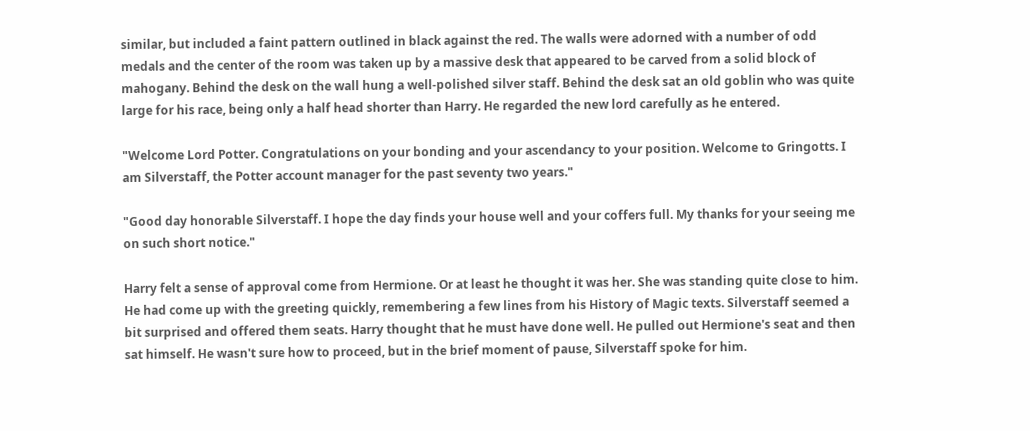similar, but included a faint pattern outlined in black against the red. The walls were adorned with a number of odd medals and the center of the room was taken up by a massive desk that appeared to be carved from a solid block of mahogany. Behind the desk on the wall hung a well-polished silver staff. Behind the desk sat an old goblin who was quite large for his race, being only a half head shorter than Harry. He regarded the new lord carefully as he entered.

"Welcome Lord Potter. Congratulations on your bonding and your ascendancy to your position. Welcome to Gringotts. I am Silverstaff, the Potter account manager for the past seventy two years."

"Good day honorable Silverstaff. I hope the day finds your house well and your coffers full. My thanks for your seeing me on such short notice."

Harry felt a sense of approval come from Hermione. Or at least he thought it was her. She was standing quite close to him. He had come up with the greeting quickly, remembering a few lines from his History of Magic texts. Silverstaff seemed a bit surprised and offered them seats. Harry thought that he must have done well. He pulled out Hermione's seat and then sat himself. He wasn't sure how to proceed, but in the brief moment of pause, Silverstaff spoke for him.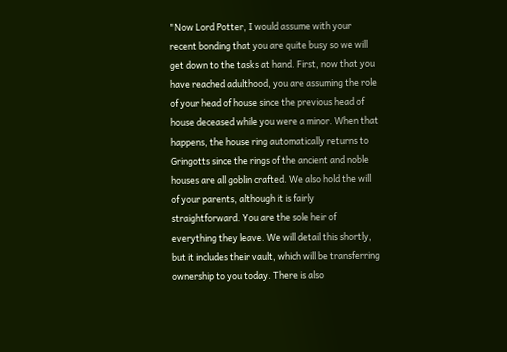"Now Lord Potter, I would assume with your recent bonding that you are quite busy so we will get down to the tasks at hand. First, now that you have reached adulthood, you are assuming the role of your head of house since the previous head of house deceased while you were a minor. When that happens, the house ring automatically returns to Gringotts since the rings of the ancient and noble houses are all goblin crafted. We also hold the will of your parents, although it is fairly straightforward. You are the sole heir of everything they leave. We will detail this shortly, but it includes their vault, which will be transferring ownership to you today. There is also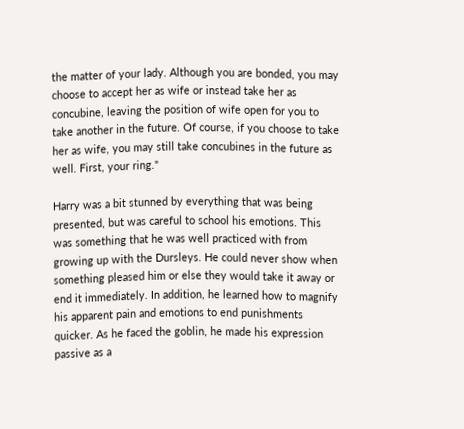the matter of your lady. Although you are bonded, you may choose to accept her as wife or instead take her as concubine, leaving the position of wife open for you to take another in the future. Of course, if you choose to take her as wife, you may still take concubines in the future as well. First, your ring."

Harry was a bit stunned by everything that was being presented, but was careful to school his emotions. This was something that he was well practiced with from growing up with the Dursleys. He could never show when something pleased him or else they would take it away or end it immediately. In addition, he learned how to magnify his apparent pain and emotions to end punishments quicker. As he faced the goblin, he made his expression passive as a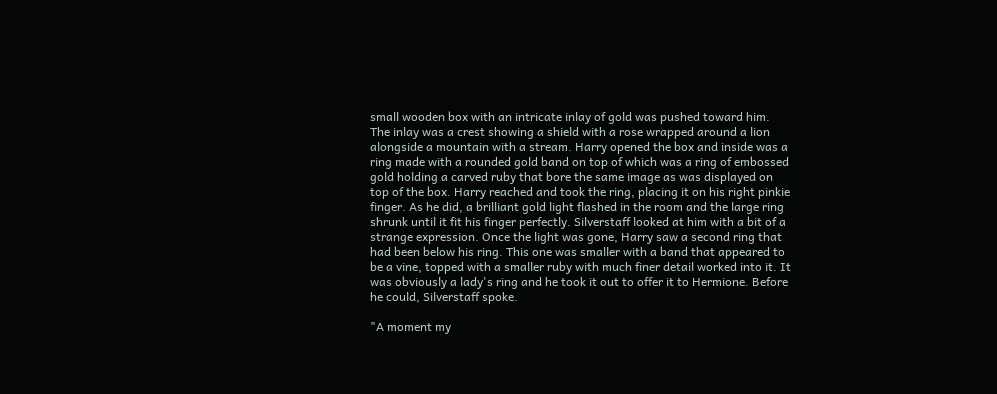small wooden box with an intricate inlay of gold was pushed toward him. The inlay was a crest showing a shield with a rose wrapped around a lion alongside a mountain with a stream. Harry opened the box and inside was a ring made with a rounded gold band on top of which was a ring of embossed gold holding a carved ruby that bore the same image as was displayed on top of the box. Harry reached and took the ring, placing it on his right pinkie finger. As he did, a brilliant gold light flashed in the room and the large ring shrunk until it fit his finger perfectly. Silverstaff looked at him with a bit of a strange expression. Once the light was gone, Harry saw a second ring that had been below his ring. This one was smaller with a band that appeared to be a vine, topped with a smaller ruby with much finer detail worked into it. It was obviously a lady's ring and he took it out to offer it to Hermione. Before he could, Silverstaff spoke.

"A moment my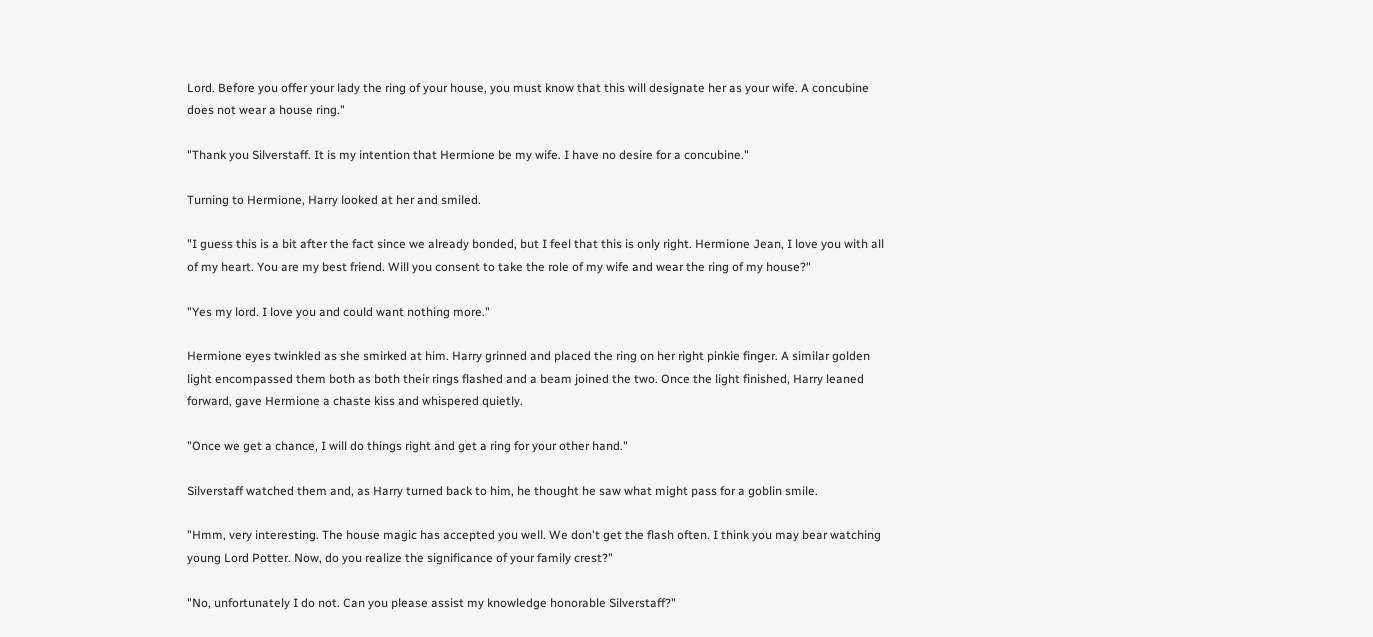Lord. Before you offer your lady the ring of your house, you must know that this will designate her as your wife. A concubine does not wear a house ring."

"Thank you Silverstaff. It is my intention that Hermione be my wife. I have no desire for a concubine."

Turning to Hermione, Harry looked at her and smiled.

"I guess this is a bit after the fact since we already bonded, but I feel that this is only right. Hermione Jean, I love you with all of my heart. You are my best friend. Will you consent to take the role of my wife and wear the ring of my house?"

"Yes my lord. I love you and could want nothing more."

Hermione eyes twinkled as she smirked at him. Harry grinned and placed the ring on her right pinkie finger. A similar golden light encompassed them both as both their rings flashed and a beam joined the two. Once the light finished, Harry leaned forward, gave Hermione a chaste kiss and whispered quietly.

"Once we get a chance, I will do things right and get a ring for your other hand."

Silverstaff watched them and, as Harry turned back to him, he thought he saw what might pass for a goblin smile.

"Hmm, very interesting. The house magic has accepted you well. We don't get the flash often. I think you may bear watching young Lord Potter. Now, do you realize the significance of your family crest?"

"No, unfortunately I do not. Can you please assist my knowledge honorable Silverstaff?"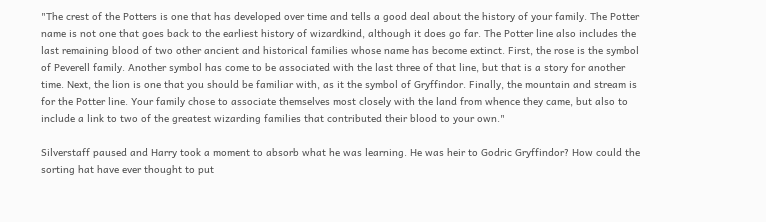"The crest of the Potters is one that has developed over time and tells a good deal about the history of your family. The Potter name is not one that goes back to the earliest history of wizardkind, although it does go far. The Potter line also includes the last remaining blood of two other ancient and historical families whose name has become extinct. First, the rose is the symbol of Peverell family. Another symbol has come to be associated with the last three of that line, but that is a story for another time. Next, the lion is one that you should be familiar with, as it the symbol of Gryffindor. Finally, the mountain and stream is for the Potter line. Your family chose to associate themselves most closely with the land from whence they came, but also to include a link to two of the greatest wizarding families that contributed their blood to your own."

Silverstaff paused and Harry took a moment to absorb what he was learning. He was heir to Godric Gryffindor? How could the sorting hat have ever thought to put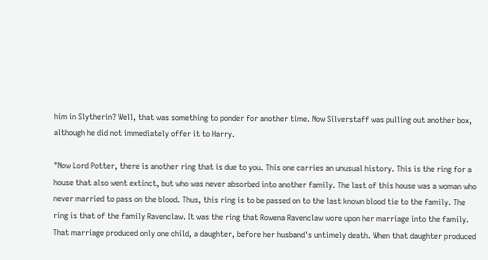him in Slytherin? Well, that was something to ponder for another time. Now Silverstaff was pulling out another box, although he did not immediately offer it to Harry.

"Now Lord Potter, there is another ring that is due to you. This one carries an unusual history. This is the ring for a house that also went extinct, but who was never absorbed into another family. The last of this house was a woman who never married to pass on the blood. Thus, this ring is to be passed on to the last known blood tie to the family. The ring is that of the family Ravenclaw. It was the ring that Rowena Ravenclaw wore upon her marriage into the family. That marriage produced only one child, a daughter, before her husband's untimely death. When that daughter produced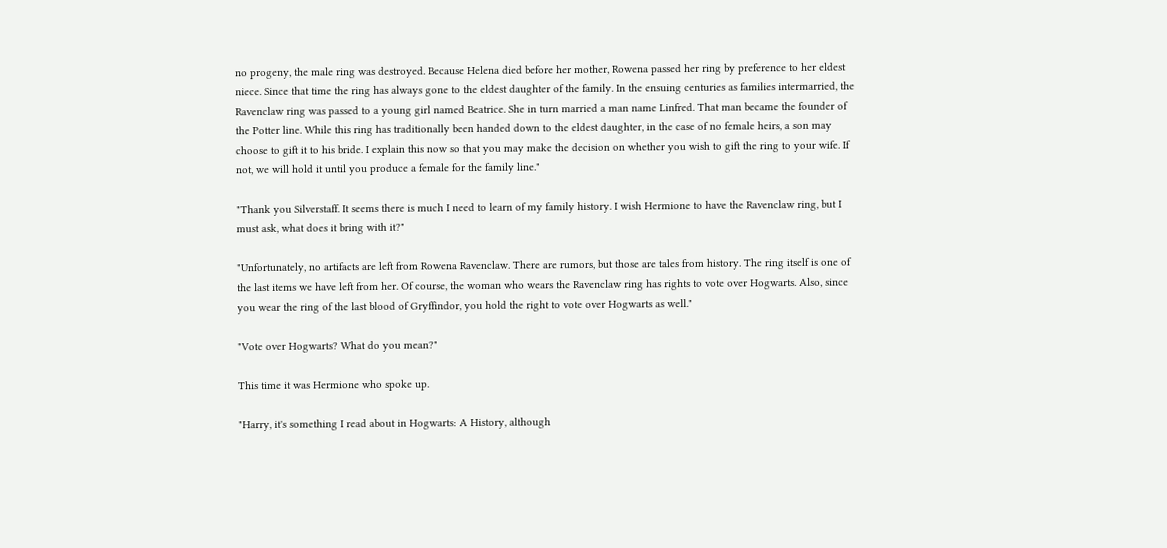no progeny, the male ring was destroyed. Because Helena died before her mother, Rowena passed her ring by preference to her eldest niece. Since that time the ring has always gone to the eldest daughter of the family. In the ensuing centuries as families intermarried, the Ravenclaw ring was passed to a young girl named Beatrice. She in turn married a man name Linfred. That man became the founder of the Potter line. While this ring has traditionally been handed down to the eldest daughter, in the case of no female heirs, a son may choose to gift it to his bride. I explain this now so that you may make the decision on whether you wish to gift the ring to your wife. If not, we will hold it until you produce a female for the family line."

"Thank you Silverstaff. It seems there is much I need to learn of my family history. I wish Hermione to have the Ravenclaw ring, but I must ask, what does it bring with it?"

"Unfortunately, no artifacts are left from Rowena Ravenclaw. There are rumors, but those are tales from history. The ring itself is one of the last items we have left from her. Of course, the woman who wears the Ravenclaw ring has rights to vote over Hogwarts. Also, since you wear the ring of the last blood of Gryffindor, you hold the right to vote over Hogwarts as well."

"Vote over Hogwarts? What do you mean?"

This time it was Hermione who spoke up.

"Harry, it's something I read about in Hogwarts: A History, although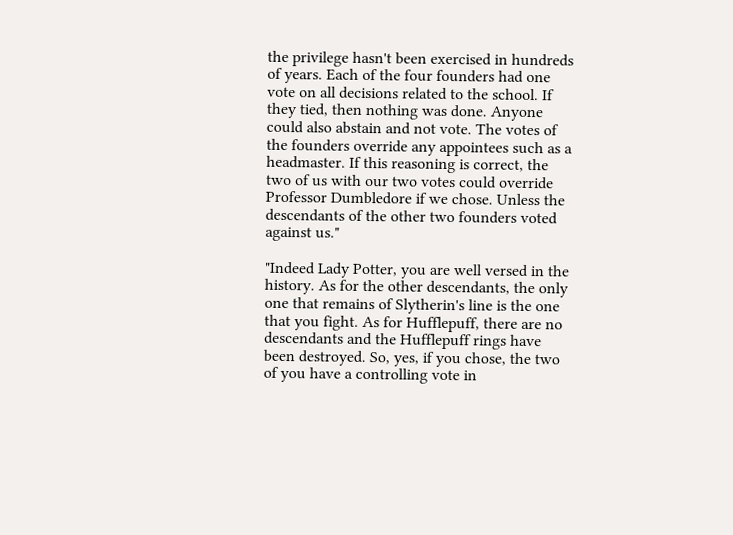the privilege hasn't been exercised in hundreds of years. Each of the four founders had one vote on all decisions related to the school. If they tied, then nothing was done. Anyone could also abstain and not vote. The votes of the founders override any appointees such as a headmaster. If this reasoning is correct, the two of us with our two votes could override Professor Dumbledore if we chose. Unless the descendants of the other two founders voted against us."

"Indeed Lady Potter, you are well versed in the history. As for the other descendants, the only one that remains of Slytherin's line is the one that you fight. As for Hufflepuff, there are no descendants and the Hufflepuff rings have been destroyed. So, yes, if you chose, the two of you have a controlling vote in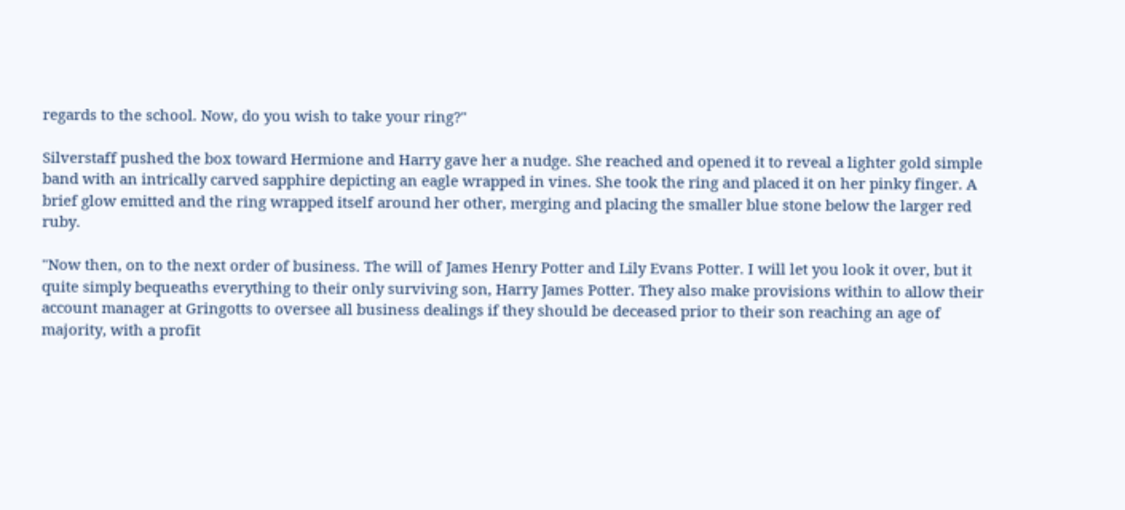regards to the school. Now, do you wish to take your ring?"

Silverstaff pushed the box toward Hermione and Harry gave her a nudge. She reached and opened it to reveal a lighter gold simple band with an intrically carved sapphire depicting an eagle wrapped in vines. She took the ring and placed it on her pinky finger. A brief glow emitted and the ring wrapped itself around her other, merging and placing the smaller blue stone below the larger red ruby.

"Now then, on to the next order of business. The will of James Henry Potter and Lily Evans Potter. I will let you look it over, but it quite simply bequeaths everything to their only surviving son, Harry James Potter. They also make provisions within to allow their account manager at Gringotts to oversee all business dealings if they should be deceased prior to their son reaching an age of majority, with a profit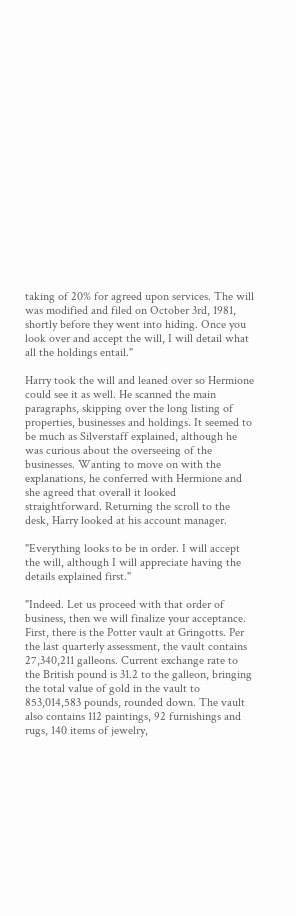taking of 20% for agreed upon services. The will was modified and filed on October 3rd, 1981, shortly before they went into hiding. Once you look over and accept the will, I will detail what all the holdings entail."

Harry took the will and leaned over so Hermione could see it as well. He scanned the main paragraphs, skipping over the long listing of properties, businesses and holdings. It seemed to be much as Silverstaff explained, although he was curious about the overseeing of the businesses. Wanting to move on with the explanations, he conferred with Hermione and she agreed that overall it looked straightforward. Returning the scroll to the desk, Harry looked at his account manager.

"Everything looks to be in order. I will accept the will, although I will appreciate having the details explained first."

"Indeed. Let us proceed with that order of business, then we will finalize your acceptance. First, there is the Potter vault at Gringotts. Per the last quarterly assessment, the vault contains 27,340,211 galleons. Current exchange rate to the British pound is 31.2 to the galleon, bringing the total value of gold in the vault to 853,014,583 pounds, rounded down. The vault also contains 112 paintings, 92 furnishings and rugs, 140 items of jewelry,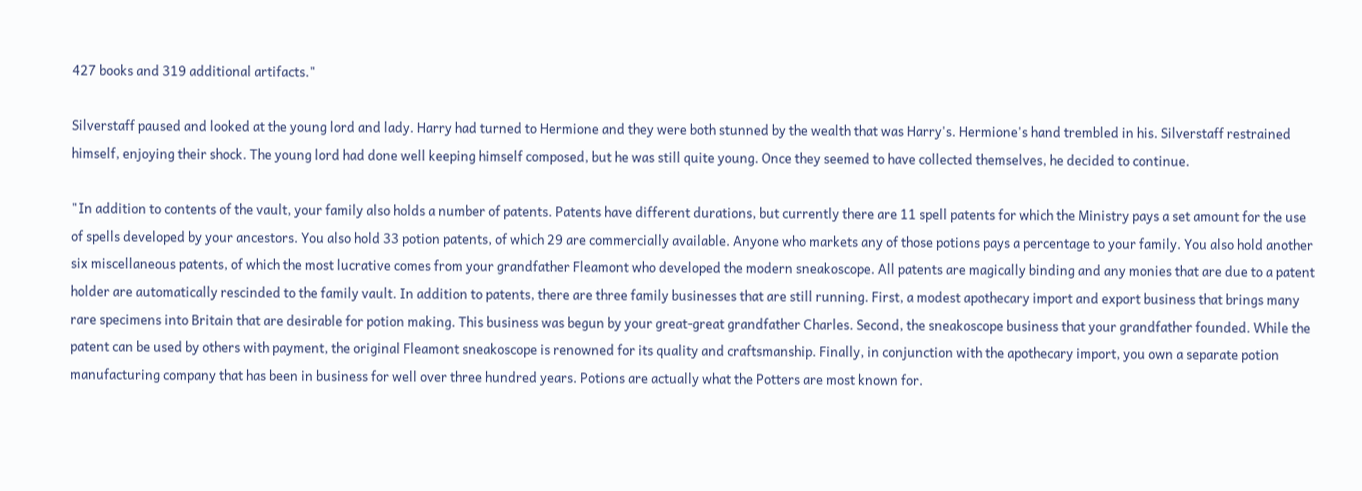427 books and 319 additional artifacts."

Silverstaff paused and looked at the young lord and lady. Harry had turned to Hermione and they were both stunned by the wealth that was Harry's. Hermione's hand trembled in his. Silverstaff restrained himself, enjoying their shock. The young lord had done well keeping himself composed, but he was still quite young. Once they seemed to have collected themselves, he decided to continue.

"In addition to contents of the vault, your family also holds a number of patents. Patents have different durations, but currently there are 11 spell patents for which the Ministry pays a set amount for the use of spells developed by your ancestors. You also hold 33 potion patents, of which 29 are commercially available. Anyone who markets any of those potions pays a percentage to your family. You also hold another six miscellaneous patents, of which the most lucrative comes from your grandfather Fleamont who developed the modern sneakoscope. All patents are magically binding and any monies that are due to a patent holder are automatically rescinded to the family vault. In addition to patents, there are three family businesses that are still running. First, a modest apothecary import and export business that brings many rare specimens into Britain that are desirable for potion making. This business was begun by your great-great grandfather Charles. Second, the sneakoscope business that your grandfather founded. While the patent can be used by others with payment, the original Fleamont sneakoscope is renowned for its quality and craftsmanship. Finally, in conjunction with the apothecary import, you own a separate potion manufacturing company that has been in business for well over three hundred years. Potions are actually what the Potters are most known for.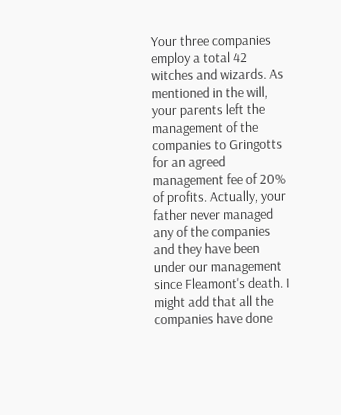Your three companies employ a total 42 witches and wizards. As mentioned in the will, your parents left the management of the companies to Gringotts for an agreed management fee of 20% of profits. Actually, your father never managed any of the companies and they have been under our management since Fleamont's death. I might add that all the companies have done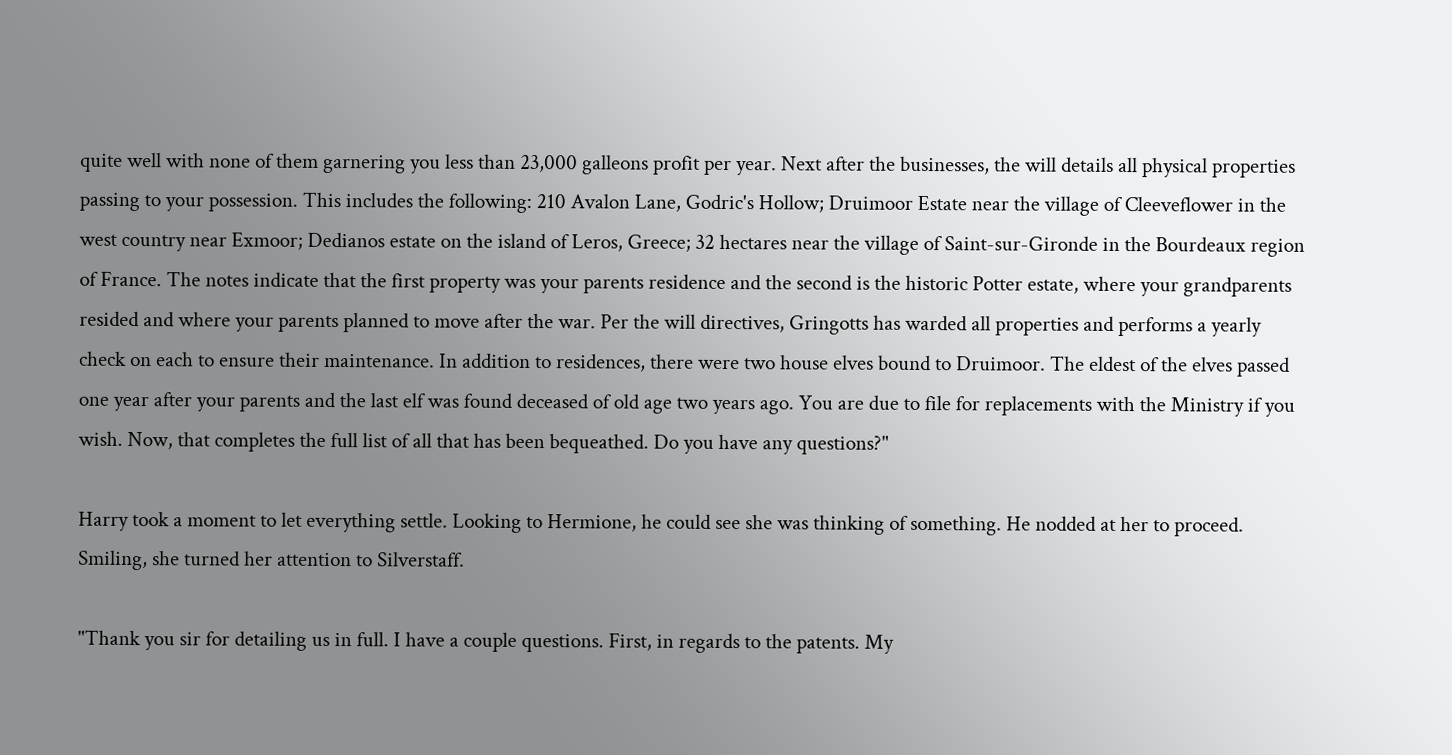quite well with none of them garnering you less than 23,000 galleons profit per year. Next after the businesses, the will details all physical properties passing to your possession. This includes the following: 210 Avalon Lane, Godric's Hollow; Druimoor Estate near the village of Cleeveflower in the west country near Exmoor; Dedianos estate on the island of Leros, Greece; 32 hectares near the village of Saint-sur-Gironde in the Bourdeaux region of France. The notes indicate that the first property was your parents residence and the second is the historic Potter estate, where your grandparents resided and where your parents planned to move after the war. Per the will directives, Gringotts has warded all properties and performs a yearly check on each to ensure their maintenance. In addition to residences, there were two house elves bound to Druimoor. The eldest of the elves passed one year after your parents and the last elf was found deceased of old age two years ago. You are due to file for replacements with the Ministry if you wish. Now, that completes the full list of all that has been bequeathed. Do you have any questions?"

Harry took a moment to let everything settle. Looking to Hermione, he could see she was thinking of something. He nodded at her to proceed. Smiling, she turned her attention to Silverstaff.

"Thank you sir for detailing us in full. I have a couple questions. First, in regards to the patents. My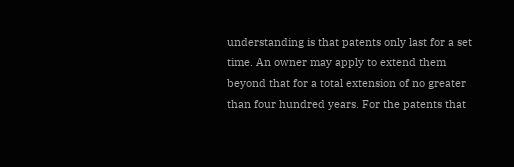understanding is that patents only last for a set time. An owner may apply to extend them beyond that for a total extension of no greater than four hundred years. For the patents that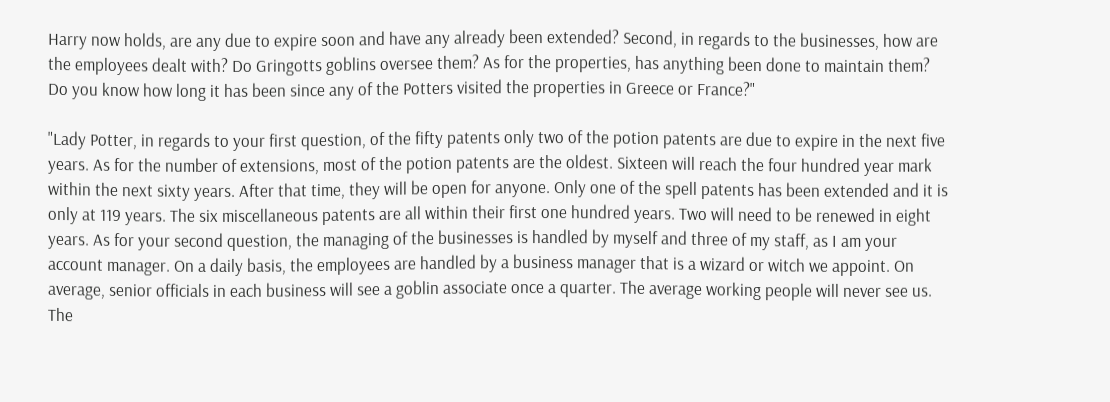Harry now holds, are any due to expire soon and have any already been extended? Second, in regards to the businesses, how are the employees dealt with? Do Gringotts goblins oversee them? As for the properties, has anything been done to maintain them? Do you know how long it has been since any of the Potters visited the properties in Greece or France?"

"Lady Potter, in regards to your first question, of the fifty patents only two of the potion patents are due to expire in the next five years. As for the number of extensions, most of the potion patents are the oldest. Sixteen will reach the four hundred year mark within the next sixty years. After that time, they will be open for anyone. Only one of the spell patents has been extended and it is only at 119 years. The six miscellaneous patents are all within their first one hundred years. Two will need to be renewed in eight years. As for your second question, the managing of the businesses is handled by myself and three of my staff, as I am your account manager. On a daily basis, the employees are handled by a business manager that is a wizard or witch we appoint. On average, senior officials in each business will see a goblin associate once a quarter. The average working people will never see us. The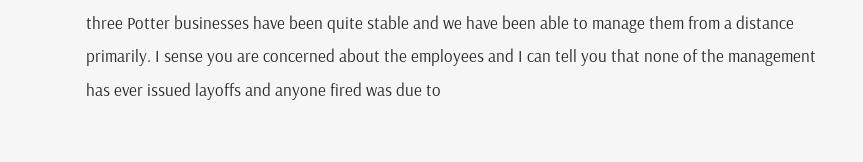three Potter businesses have been quite stable and we have been able to manage them from a distance primarily. I sense you are concerned about the employees and I can tell you that none of the management has ever issued layoffs and anyone fired was due to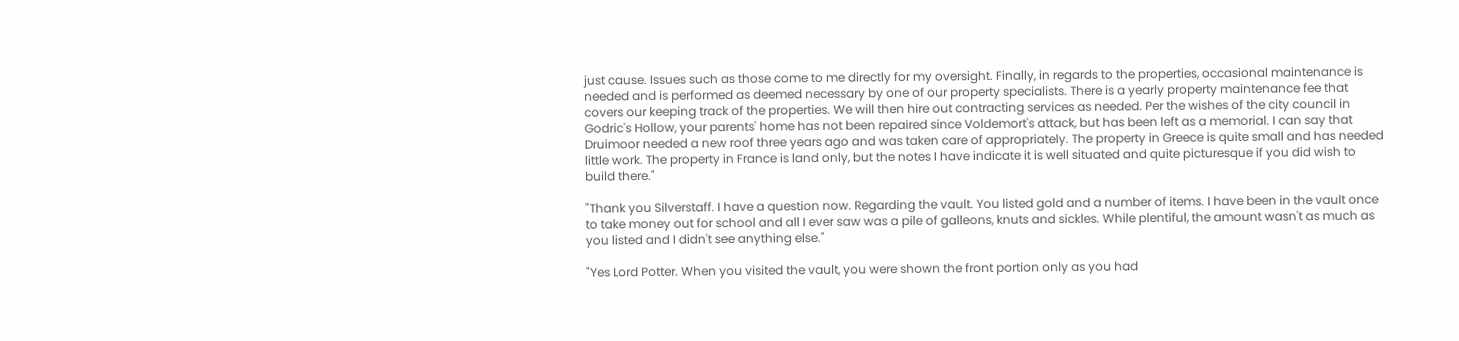just cause. Issues such as those come to me directly for my oversight. Finally, in regards to the properties, occasional maintenance is needed and is performed as deemed necessary by one of our property specialists. There is a yearly property maintenance fee that covers our keeping track of the properties. We will then hire out contracting services as needed. Per the wishes of the city council in Godric's Hollow, your parents' home has not been repaired since Voldemort's attack, but has been left as a memorial. I can say that Druimoor needed a new roof three years ago and was taken care of appropriately. The property in Greece is quite small and has needed little work. The property in France is land only, but the notes I have indicate it is well situated and quite picturesque if you did wish to build there."

"Thank you Silverstaff. I have a question now. Regarding the vault. You listed gold and a number of items. I have been in the vault once to take money out for school and all I ever saw was a pile of galleons, knuts and sickles. While plentiful, the amount wasn't as much as you listed and I didn't see anything else."

"Yes Lord Potter. When you visited the vault, you were shown the front portion only as you had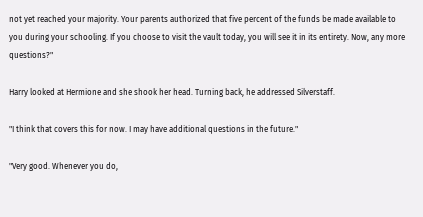not yet reached your majority. Your parents authorized that five percent of the funds be made available to you during your schooling. If you choose to visit the vault today, you will see it in its entirety. Now, any more questions?"

Harry looked at Hermione and she shook her head. Turning back, he addressed Silverstaff.

"I think that covers this for now. I may have additional questions in the future."

"Very good. Whenever you do,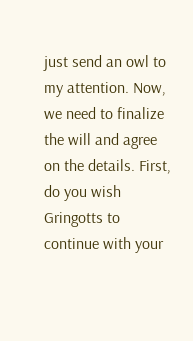just send an owl to my attention. Now, we need to finalize the will and agree on the details. First, do you wish Gringotts to continue with your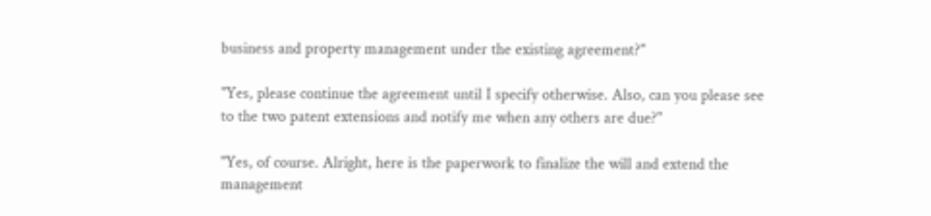business and property management under the existing agreement?"

"Yes, please continue the agreement until I specify otherwise. Also, can you please see to the two patent extensions and notify me when any others are due?"

"Yes, of course. Alright, here is the paperwork to finalize the will and extend the management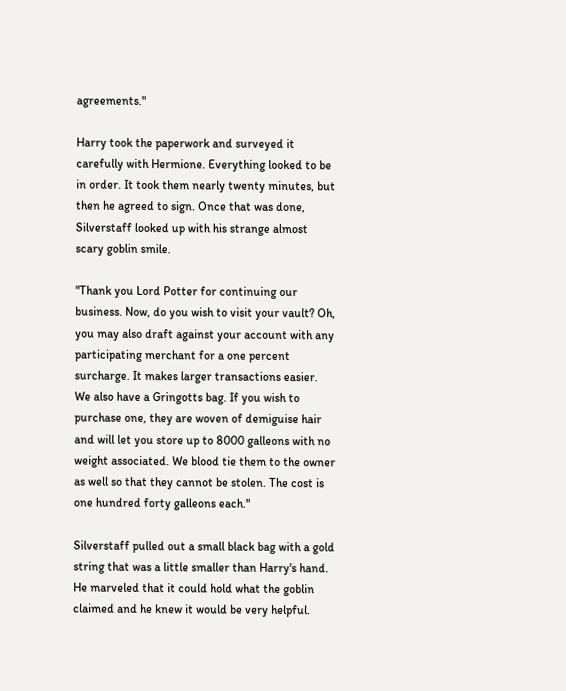agreements."

Harry took the paperwork and surveyed it carefully with Hermione. Everything looked to be in order. It took them nearly twenty minutes, but then he agreed to sign. Once that was done, Silverstaff looked up with his strange almost scary goblin smile.

"Thank you Lord Potter for continuing our business. Now, do you wish to visit your vault? Oh, you may also draft against your account with any participating merchant for a one percent surcharge. It makes larger transactions easier. We also have a Gringotts bag. If you wish to purchase one, they are woven of demiguise hair and will let you store up to 8000 galleons with no weight associated. We blood tie them to the owner as well so that they cannot be stolen. The cost is one hundred forty galleons each."

Silverstaff pulled out a small black bag with a gold string that was a little smaller than Harry's hand. He marveled that it could hold what the goblin claimed and he knew it would be very helpful.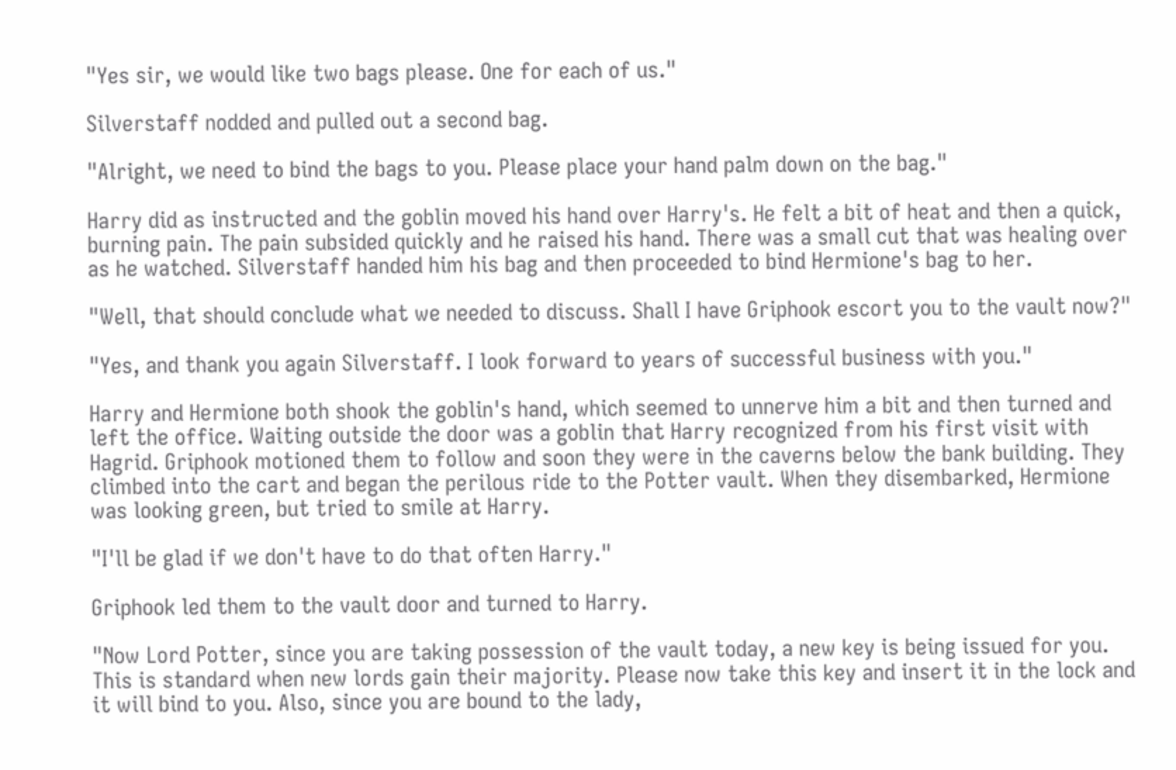"Yes sir, we would like two bags please. One for each of us."

Silverstaff nodded and pulled out a second bag.

"Alright, we need to bind the bags to you. Please place your hand palm down on the bag."

Harry did as instructed and the goblin moved his hand over Harry's. He felt a bit of heat and then a quick, burning pain. The pain subsided quickly and he raised his hand. There was a small cut that was healing over as he watched. Silverstaff handed him his bag and then proceeded to bind Hermione's bag to her.

"Well, that should conclude what we needed to discuss. Shall I have Griphook escort you to the vault now?"

"Yes, and thank you again Silverstaff. I look forward to years of successful business with you."

Harry and Hermione both shook the goblin's hand, which seemed to unnerve him a bit and then turned and left the office. Waiting outside the door was a goblin that Harry recognized from his first visit with Hagrid. Griphook motioned them to follow and soon they were in the caverns below the bank building. They climbed into the cart and began the perilous ride to the Potter vault. When they disembarked, Hermione was looking green, but tried to smile at Harry.

"I'll be glad if we don't have to do that often Harry."

Griphook led them to the vault door and turned to Harry.

"Now Lord Potter, since you are taking possession of the vault today, a new key is being issued for you. This is standard when new lords gain their majority. Please now take this key and insert it in the lock and it will bind to you. Also, since you are bound to the lady,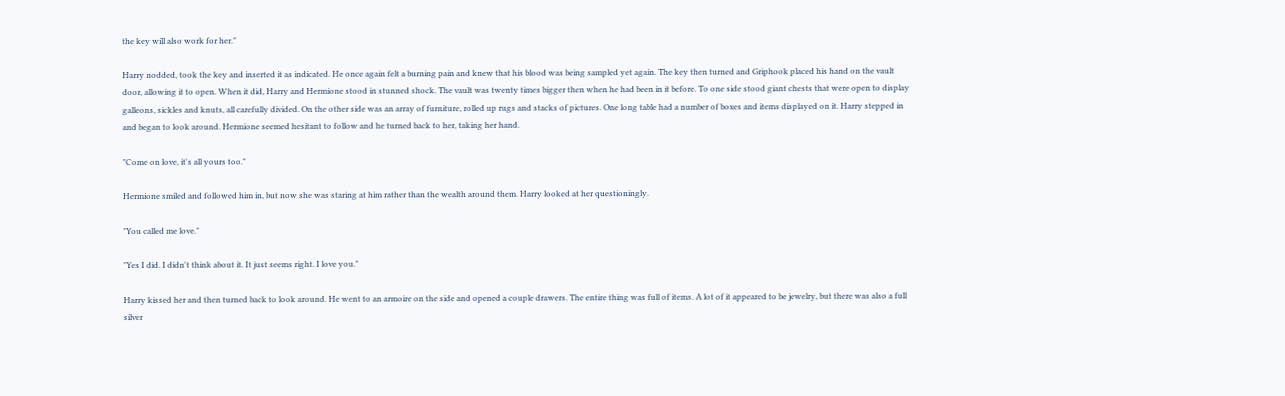the key will also work for her."

Harry nodded, took the key and inserted it as indicated. He once again felt a burning pain and knew that his blood was being sampled yet again. The key then turned and Griphook placed his hand on the vault door, allowing it to open. When it did, Harry and Hermione stood in stunned shock. The vault was twenty times bigger then when he had been in it before. To one side stood giant chests that were open to display galleons, sickles and knuts, all carefully divided. On the other side was an array of furniture, rolled up rugs and stacks of pictures. One long table had a number of boxes and items displayed on it. Harry stepped in and began to look around. Hermione seemed hesitant to follow and he turned back to her, taking her hand.

"Come on love, it's all yours too."

Hermione smiled and followed him in, but now she was staring at him rather than the wealth around them. Harry looked at her questioningly.

"You called me love."

"Yes I did. I didn't think about it. It just seems right. I love you."

Harry kissed her and then turned back to look around. He went to an armoire on the side and opened a couple drawers. The entire thing was full of items. A lot of it appeared to be jewelry, but there was also a full silver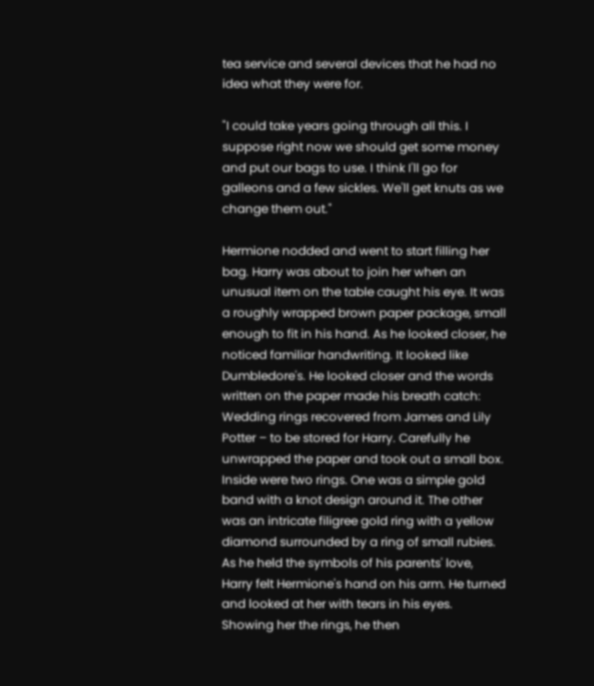tea service and several devices that he had no idea what they were for.

"I could take years going through all this. I suppose right now we should get some money and put our bags to use. I think I'll go for galleons and a few sickles. We'll get knuts as we change them out."

Hermione nodded and went to start filling her bag. Harry was about to join her when an unusual item on the table caught his eye. It was a roughly wrapped brown paper package, small enough to fit in his hand. As he looked closer, he noticed familiar handwriting. It looked like Dumbledore's. He looked closer and the words written on the paper made his breath catch: Wedding rings recovered from James and Lily Potter – to be stored for Harry. Carefully he unwrapped the paper and took out a small box. Inside were two rings. One was a simple gold band with a knot design around it. The other was an intricate filigree gold ring with a yellow diamond surrounded by a ring of small rubies. As he held the symbols of his parents' love, Harry felt Hermione's hand on his arm. He turned and looked at her with tears in his eyes. Showing her the rings, he then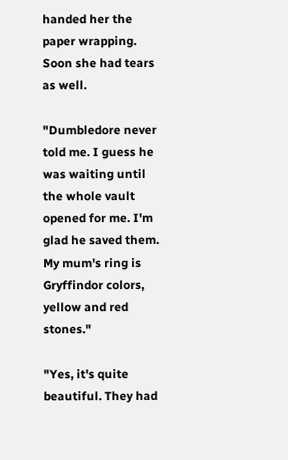handed her the paper wrapping. Soon she had tears as well.

"Dumbledore never told me. I guess he was waiting until the whole vault opened for me. I'm glad he saved them. My mum's ring is Gryffindor colors, yellow and red stones."

"Yes, it's quite beautiful. They had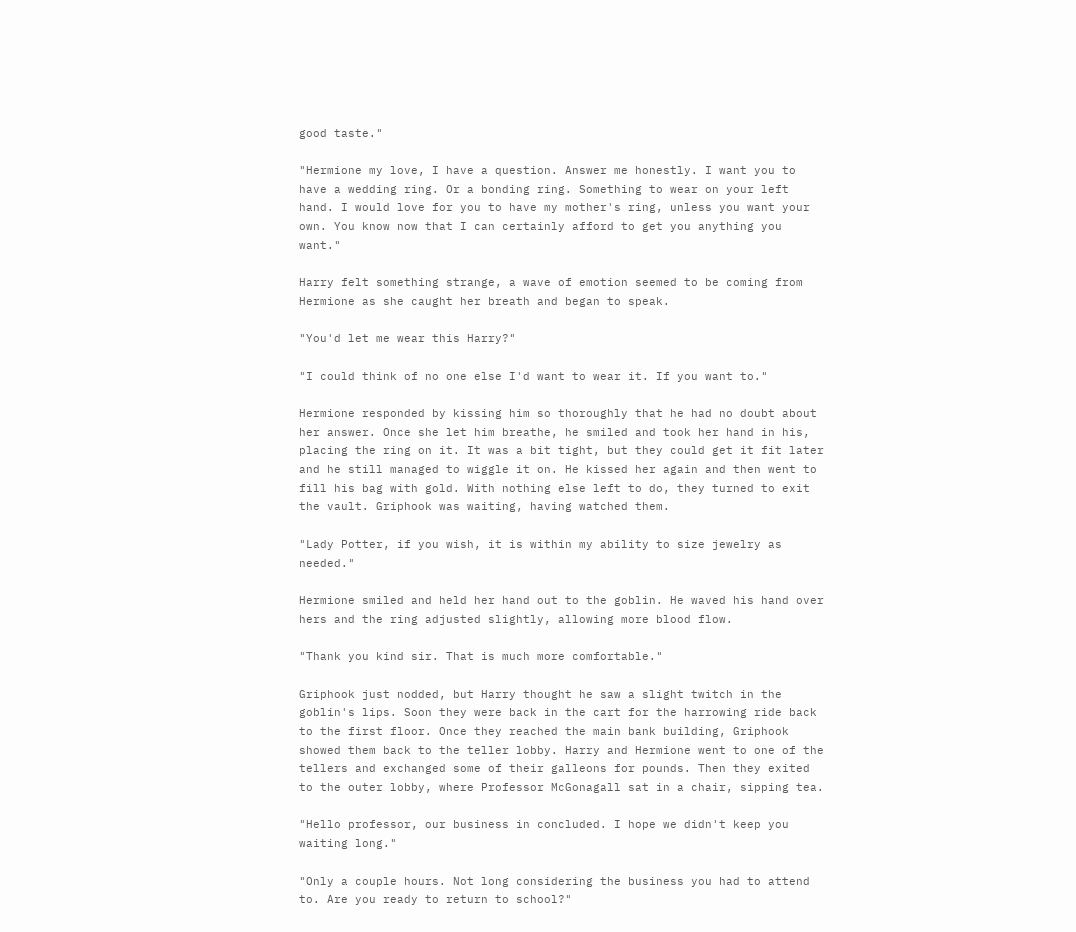good taste."

"Hermione my love, I have a question. Answer me honestly. I want you to have a wedding ring. Or a bonding ring. Something to wear on your left hand. I would love for you to have my mother's ring, unless you want your own. You know now that I can certainly afford to get you anything you want."

Harry felt something strange, a wave of emotion seemed to be coming from Hermione as she caught her breath and began to speak.

"You'd let me wear this Harry?"

"I could think of no one else I'd want to wear it. If you want to."

Hermione responded by kissing him so thoroughly that he had no doubt about her answer. Once she let him breathe, he smiled and took her hand in his, placing the ring on it. It was a bit tight, but they could get it fit later and he still managed to wiggle it on. He kissed her again and then went to fill his bag with gold. With nothing else left to do, they turned to exit the vault. Griphook was waiting, having watched them.

"Lady Potter, if you wish, it is within my ability to size jewelry as needed."

Hermione smiled and held her hand out to the goblin. He waved his hand over hers and the ring adjusted slightly, allowing more blood flow.

"Thank you kind sir. That is much more comfortable."

Griphook just nodded, but Harry thought he saw a slight twitch in the goblin's lips. Soon they were back in the cart for the harrowing ride back to the first floor. Once they reached the main bank building, Griphook showed them back to the teller lobby. Harry and Hermione went to one of the tellers and exchanged some of their galleons for pounds. Then they exited to the outer lobby, where Professor McGonagall sat in a chair, sipping tea.

"Hello professor, our business in concluded. I hope we didn't keep you waiting long."

"Only a couple hours. Not long considering the business you had to attend to. Are you ready to return to school?"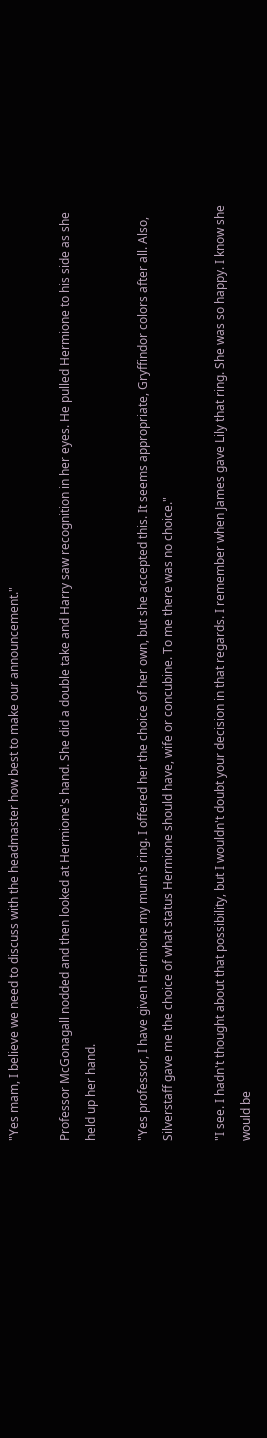"Yes mam, I believe we need to discuss with the headmaster how best to make our announcement."

Professor McGonagall nodded and then looked at Hermione's hand. She did a double take and Harry saw recognition in her eyes. He pulled Hermione to his side as she held up her hand.

"Yes professor, I have given Hermione my mum's ring. I offered her the choice of her own, but she accepted this. It seems appropriate, Gryffindor colors after all. Also, Silverstaff gave me the choice of what status Hermione should have, wife or concubine. To me there was no choice."

"I see. I hadn't thought about that possibility, but I wouldn't doubt your decision in that regards. I remember when James gave Lily that ring. She was so happy. I know she would be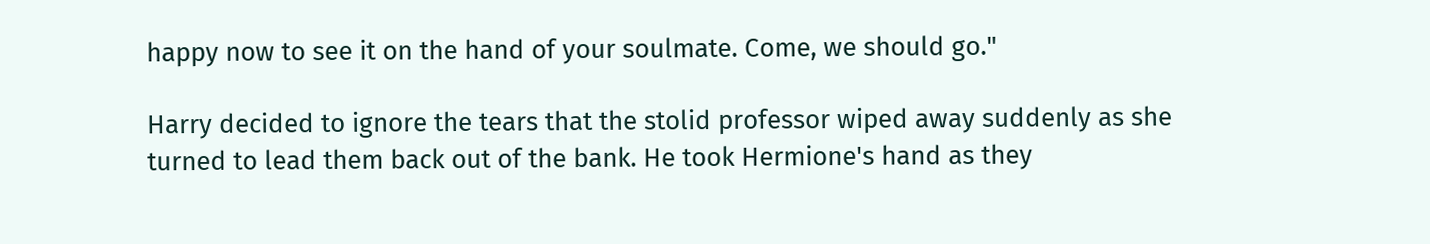happy now to see it on the hand of your soulmate. Come, we should go."

Harry decided to ignore the tears that the stolid professor wiped away suddenly as she turned to lead them back out of the bank. He took Hermione's hand as they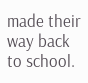made their way back to school.